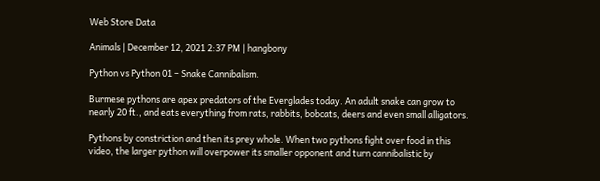Web Store Data

Animals | December 12, 2021 2:37 PM | hangbony

Python vs Python 01 – Snake Cannibalism.

Burmese pythons are apex predators of the Everglades today. An adult snake can grow to nearly 20 ft., and eats everything from rats, rabbits, bobcats, deers and even small alligators.

Pythons by constriction and then its prey whole. When two pythons fight over food in this video, the larger python will overpower its smaller opponent and turn cannibalistic by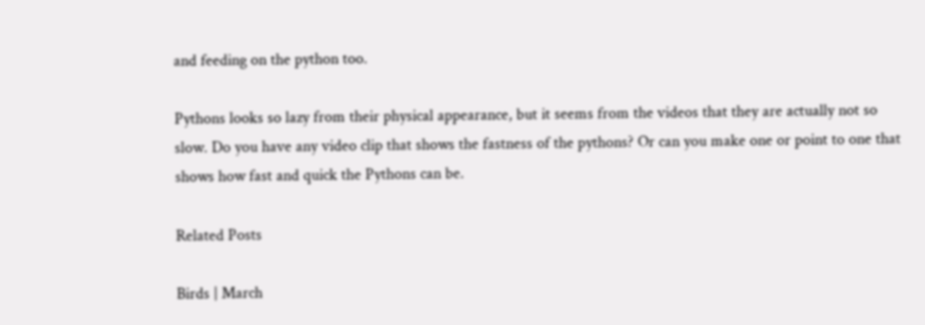and feeding on the python too.

Pythons looks so lazy from their physical appearance, but it seems from the videos that they are actually not so slow. Do you have any video clip that shows the fastness of the pythons? Or can you make one or point to one that shows how fast and quick the Pythons can be.

Related Posts

Birds | March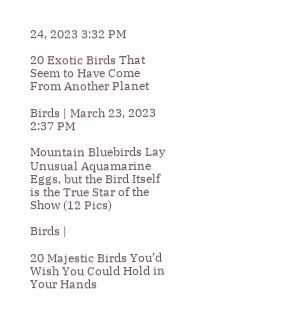24, 2023 3:32 PM

20 Exotic Birds That Seem to Have Come From Another Planet

Birds | March 23, 2023 2:37 PM

Mountain Bluebirds Lay Unusual Aquamarine Eggs, but the Bird Itself is the True Star of the Show (12 Pics)

Birds |

20 Majestic Birds You’d Wish You Could Hold in Your Hands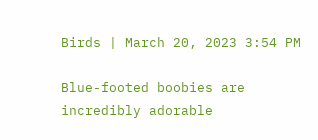Birds | March 20, 2023 3:54 PM

Blue-footed boobies are incredibly adorable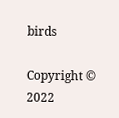birds

Copyright © 2022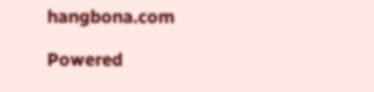hangbona.com

Powered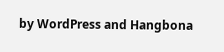by WordPress and Hangbona